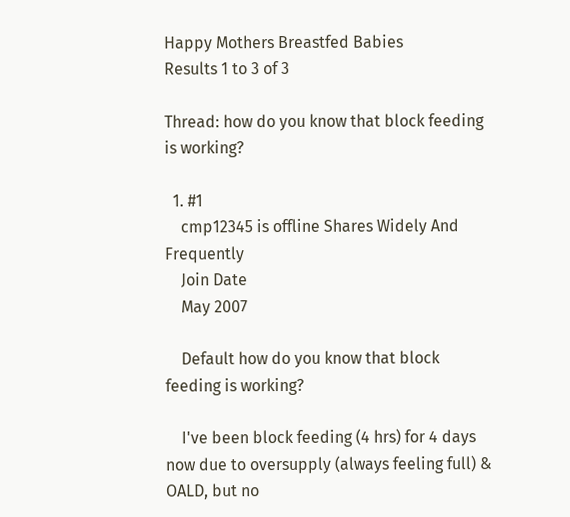Happy Mothers Breastfed Babies
Results 1 to 3 of 3

Thread: how do you know that block feeding is working?

  1. #1
    cmp12345 is offline Shares Widely And Frequently
    Join Date
    May 2007

    Default how do you know that block feeding is working?

    I've been block feeding (4 hrs) for 4 days now due to oversupply (always feeling full) & OALD, but no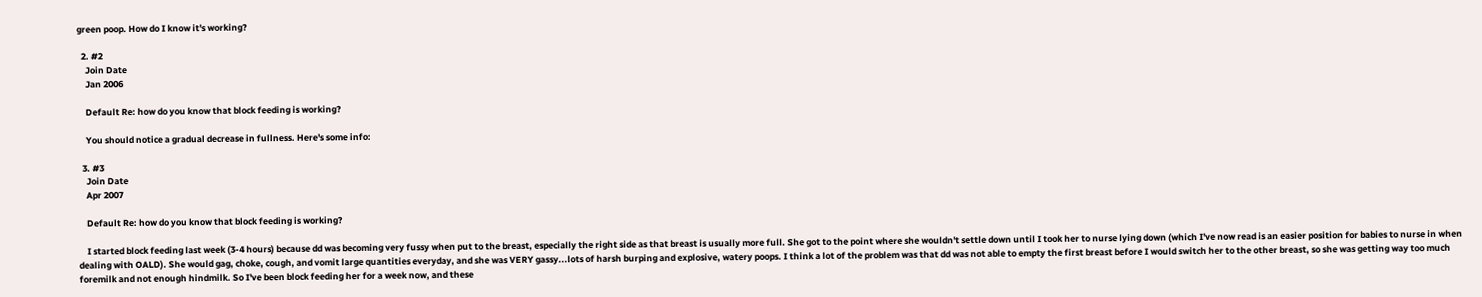green poop. How do I know it's working?

  2. #2
    Join Date
    Jan 2006

    Default Re: how do you know that block feeding is working?

    You should notice a gradual decrease in fullness. Here's some info:

  3. #3
    Join Date
    Apr 2007

    Default Re: how do you know that block feeding is working?

    I started block feeding last week (3-4 hours) because dd was becoming very fussy when put to the breast, especially the right side as that breast is usually more full. She got to the point where she wouldn't settle down until I took her to nurse lying down (which I've now read is an easier position for babies to nurse in when dealing with OALD). She would gag, choke, cough, and vomit large quantities everyday, and she was VERY gassy...lots of harsh burping and explosive, watery poops. I think a lot of the problem was that dd was not able to empty the first breast before I would switch her to the other breast, so she was getting way too much foremilk and not enough hindmilk. So I've been block feeding her for a week now, and these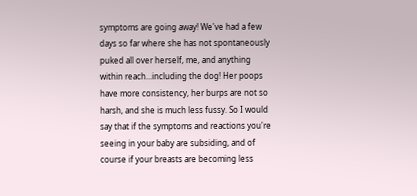symptoms are going away! We've had a few days so far where she has not spontaneously puked all over herself, me, and anything within reach...including the dog! Her poops have more consistency, her burps are not so harsh, and she is much less fussy. So I would say that if the symptoms and reactions you're seeing in your baby are subsiding, and of course if your breasts are becoming less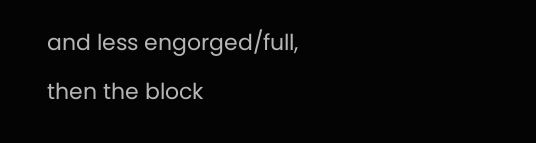and less engorged/full, then the block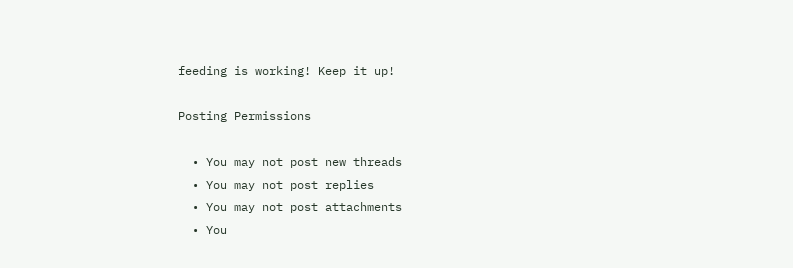feeding is working! Keep it up!

Posting Permissions

  • You may not post new threads
  • You may not post replies
  • You may not post attachments
  • You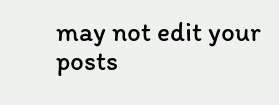may not edit your posts